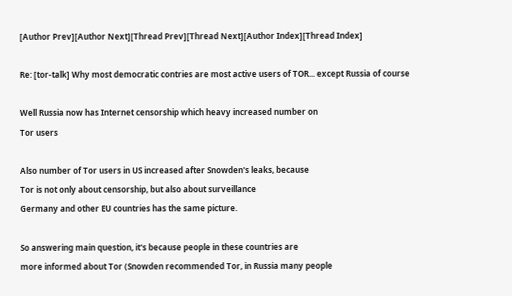[Author Prev][Author Next][Thread Prev][Thread Next][Author Index][Thread Index]

Re: [tor-talk] Why most democratic contries are most active users of TOR... except Russia of course

Well Russia now has Internet censorship which heavy increased number on
Tor users

Also number of Tor users in US increased after Snowden's leaks, because
Tor is not only about censorship, but also about surveillance
Germany and other EU countries has the same picture.

So answering main question, it's because people in these countries are
more informed about Tor (Snowden recommended Tor, in Russia many people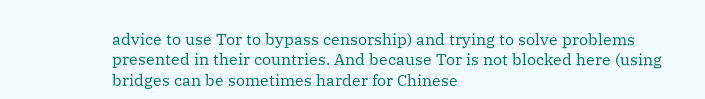advice to use Tor to bypass censorship) and trying to solve problems
presented in their countries. And because Tor is not blocked here (using
bridges can be sometimes harder for Chinese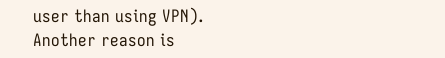user than using VPN).
Another reason is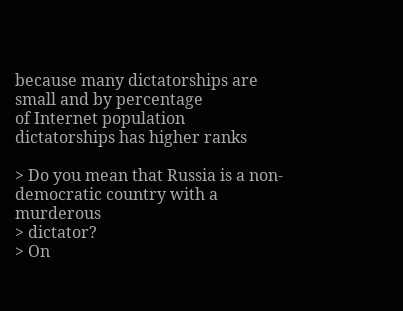because many dictatorships are small and by percentage
of Internet population dictatorships has higher ranks

> Do you mean that Russia is a non-democratic country with a murderous
> dictator?
> On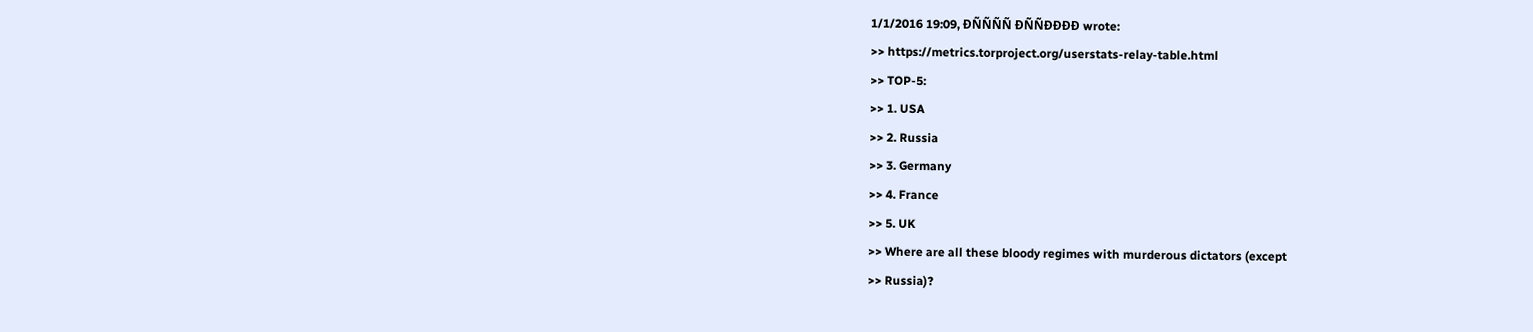1/1/2016 19:09, ÐÑÑÑÑ ÐÑÑÐÐÐÐ wrote:
>> https://metrics.torproject.org/userstats-relay-table.html
>> TOP-5:
>> 1. USA
>> 2. Russia
>> 3. Germany
>> 4. France
>> 5. UK
>> Where are all these bloody regimes with murderous dictators (except
>> Russia)?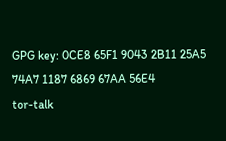GPG key: 0CE8 65F1 9043 2B11 25A5 74A7 1187 6869 67AA 56E4
tor-talk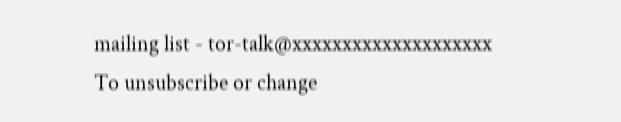mailing list - tor-talk@xxxxxxxxxxxxxxxxxxxx
To unsubscribe or change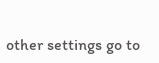other settings go to